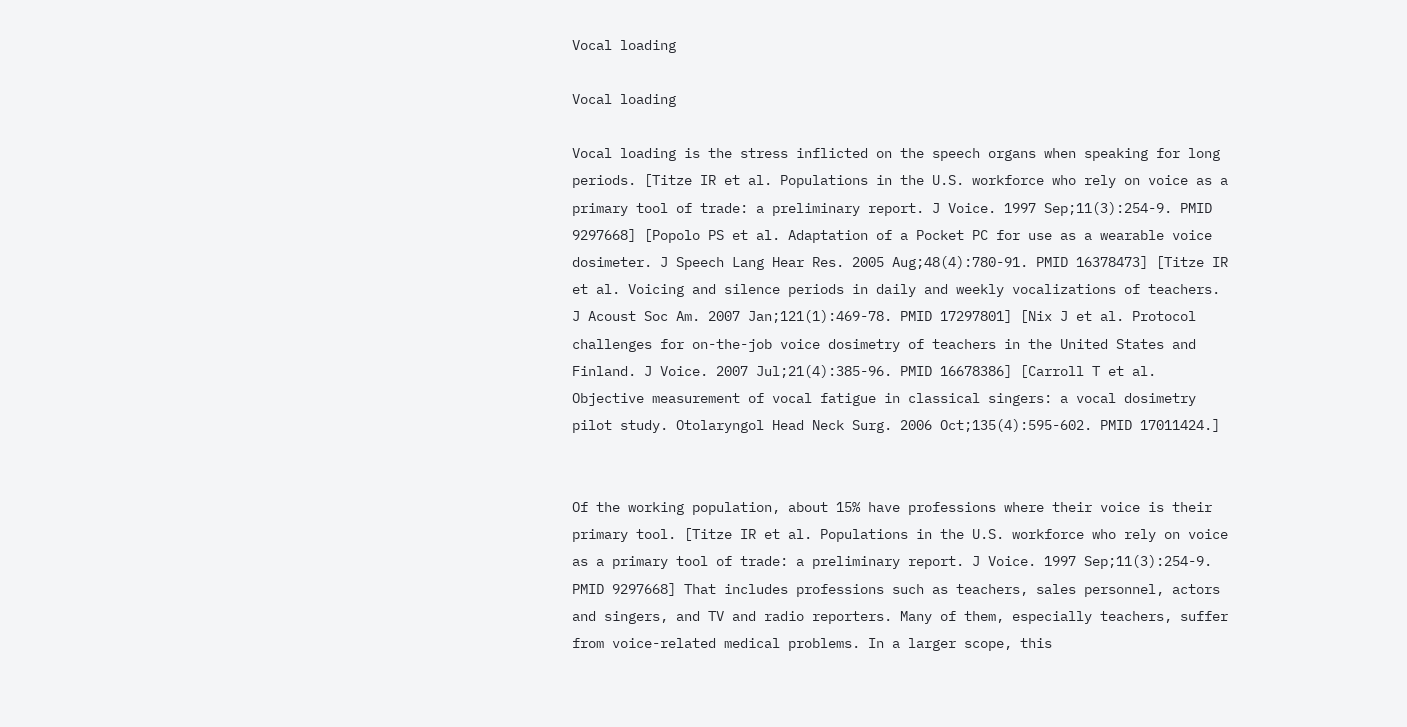Vocal loading

Vocal loading

Vocal loading is the stress inflicted on the speech organs when speaking for long periods. [Titze IR et al. Populations in the U.S. workforce who rely on voice as a primary tool of trade: a preliminary report. J Voice. 1997 Sep;11(3):254-9. PMID 9297668] [Popolo PS et al. Adaptation of a Pocket PC for use as a wearable voice dosimeter. J Speech Lang Hear Res. 2005 Aug;48(4):780-91. PMID 16378473] [Titze IR et al. Voicing and silence periods in daily and weekly vocalizations of teachers. J Acoust Soc Am. 2007 Jan;121(1):469-78. PMID 17297801] [Nix J et al. Protocol challenges for on-the-job voice dosimetry of teachers in the United States and Finland. J Voice. 2007 Jul;21(4):385-96. PMID 16678386] [Carroll T et al. Objective measurement of vocal fatigue in classical singers: a vocal dosimetry pilot study. Otolaryngol Head Neck Surg. 2006 Oct;135(4):595-602. PMID 17011424.]


Of the working population, about 15% have professions where their voice is their primary tool. [Titze IR et al. Populations in the U.S. workforce who rely on voice as a primary tool of trade: a preliminary report. J Voice. 1997 Sep;11(3):254-9. PMID 9297668] That includes professions such as teachers, sales personnel, actors and singers, and TV and radio reporters. Many of them, especially teachers, suffer from voice-related medical problems. In a larger scope, this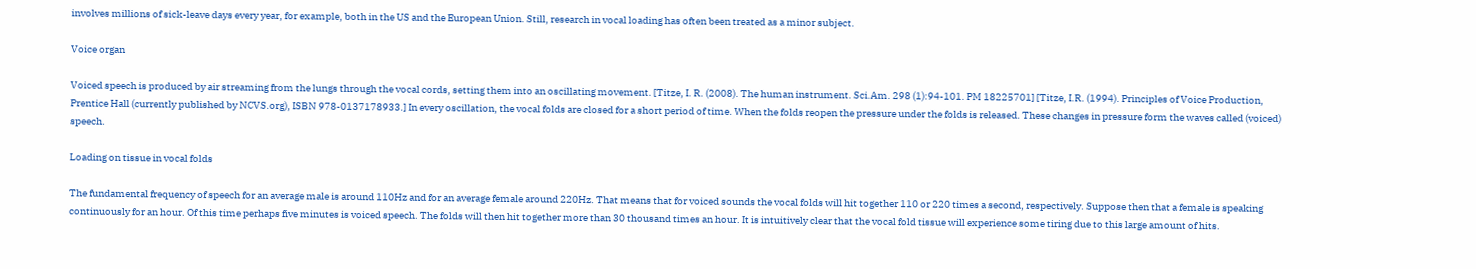involves millions of sick-leave days every year, for example, both in the US and the European Union. Still, research in vocal loading has often been treated as a minor subject.

Voice organ

Voiced speech is produced by air streaming from the lungs through the vocal cords, setting them into an oscillating movement. [Titze, I. R. (2008). The human instrument. Sci.Am. 298 (1):94-101. PM 18225701] [Titze, I.R. (1994). Principles of Voice Production, Prentice Hall (currently published by NCVS.org), ISBN 978-0137178933.] In every oscillation, the vocal folds are closed for a short period of time. When the folds reopen the pressure under the folds is released. These changes in pressure form the waves called (voiced) speech.

Loading on tissue in vocal folds

The fundamental frequency of speech for an average male is around 110Hz and for an average female around 220Hz. That means that for voiced sounds the vocal folds will hit together 110 or 220 times a second, respectively. Suppose then that a female is speaking continuously for an hour. Of this time perhaps five minutes is voiced speech. The folds will then hit together more than 30 thousand times an hour. It is intuitively clear that the vocal fold tissue will experience some tiring due to this large amount of hits.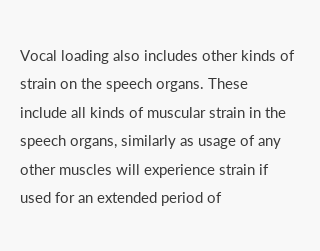Vocal loading also includes other kinds of strain on the speech organs. These include all kinds of muscular strain in the speech organs, similarly as usage of any other muscles will experience strain if used for an extended period of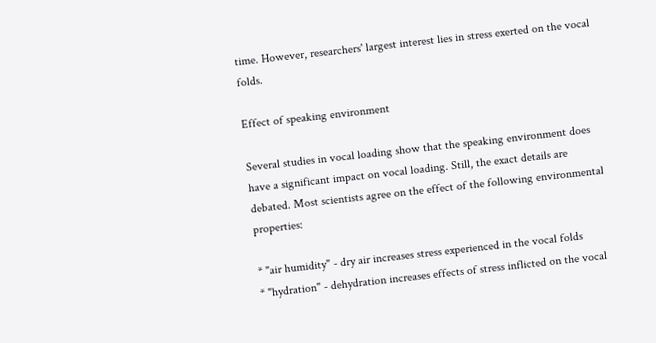time. However, researchers' largest interest lies in stress exerted on the vocal folds.

Effect of speaking environment

Several studies in vocal loading show that the speaking environment does have a significant impact on vocal loading. Still, the exact details are debated. Most scientists agree on the effect of the following environmental properties:

* "air humidity" - dry air increases stress experienced in the vocal folds
* "hydration" - dehydration increases effects of stress inflicted on the vocal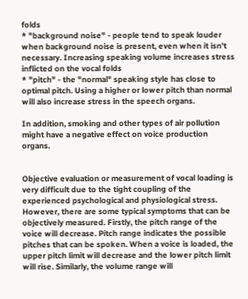folds
* "background noise" - people tend to speak louder when background noise is present, even when it isn't necessary. Increasing speaking volume increases stress inflicted on the vocal folds
* "pitch" - the "normal" speaking style has close to optimal pitch. Using a higher or lower pitch than normal will also increase stress in the speech organs.

In addition, smoking and other types of air pollution might have a negative effect on voice production organs.


Objective evaluation or measurement of vocal loading is very difficult due to the tight coupling of the experienced psychological and physiological stress. However, there are some typical symptoms that can be objectively measured. Firstly, the pitch range of the voice will decrease. Pitch range indicates the possible pitches that can be spoken. When a voice is loaded, the upper pitch limit will decrease and the lower pitch limit will rise. Similarly, the volume range will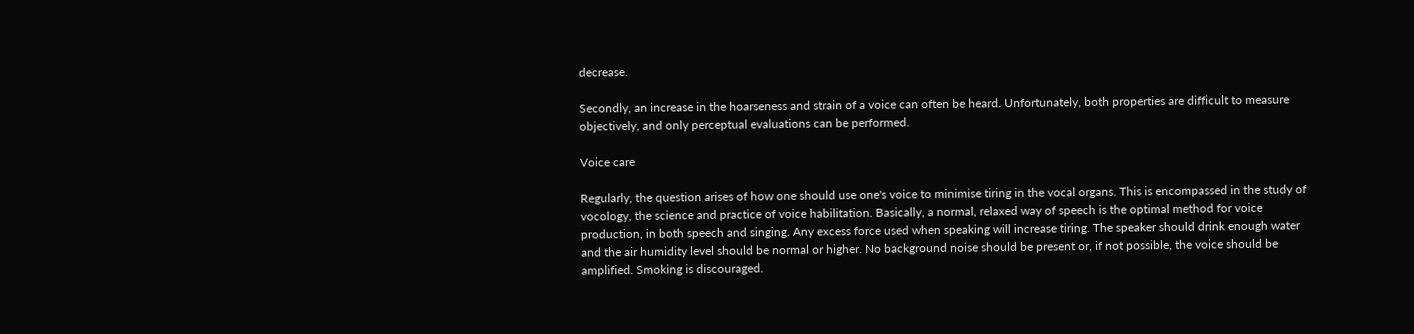decrease.

Secondly, an increase in the hoarseness and strain of a voice can often be heard. Unfortunately, both properties are difficult to measure objectively, and only perceptual evaluations can be performed.

Voice care

Regularly, the question arises of how one should use one's voice to minimise tiring in the vocal organs. This is encompassed in the study of vocology, the science and practice of voice habilitation. Basically, a normal, relaxed way of speech is the optimal method for voice production, in both speech and singing. Any excess force used when speaking will increase tiring. The speaker should drink enough water and the air humidity level should be normal or higher. No background noise should be present or, if not possible, the voice should be amplified. Smoking is discouraged.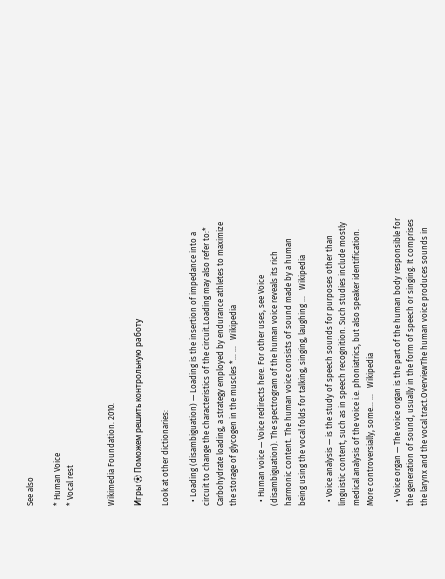See also

* Human Voice
* Vocal rest


Wikimedia Foundation. 2010.

Игры ⚽ Поможем решить контрольную работу

Look at other dictionaries:

  • Loading (disambiguation) — Loading is the insertion of impedance into a circuit to change the characteristics of the circuit.Loading may also refer to:* Carbohydrate loading, a strategy employed by endurance athletes to maximize the storage of glycogen in the muscles *… …   Wikipedia

  • Human voice — Voice redirects here. For other uses, see Voice (disambiguation). The spectrogram of the human voice reveals its rich harmonic content. The human voice consists of sound made by a human being using the vocal folds for talking, singing, laughing …   Wikipedia

  • Voice analysis — is the study of speech sounds for purposes other than linguistic content, such as in speech recognition. Such studies include mostly medical analysis of the voice i.e. phoniatrics, but also speaker identification. More controversially, some… …   Wikipedia

  • Voice organ — The voice organ is the part of the human body responsible for the generation of sound, usually in the form of speech or singing. It comprises the larynx and the vocal tract.OverviewThe human voice produces sounds in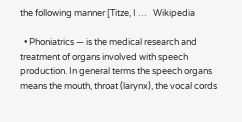the following manner [Titze, I …   Wikipedia

  • Phoniatrics — is the medical research and treatment of organs involved with speech production. In general terms the speech organs means the mouth, throat (larynx), the vocal cords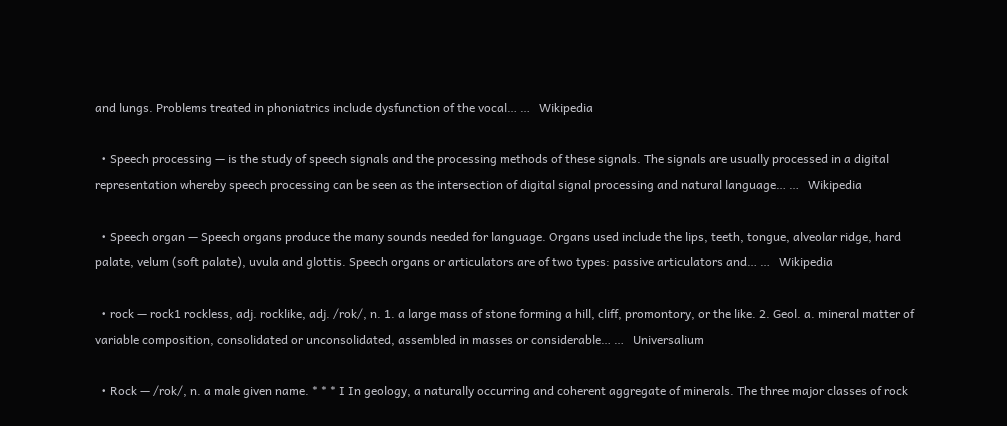and lungs. Problems treated in phoniatrics include dysfunction of the vocal… …   Wikipedia

  • Speech processing — is the study of speech signals and the processing methods of these signals. The signals are usually processed in a digital representation whereby speech processing can be seen as the intersection of digital signal processing and natural language… …   Wikipedia

  • Speech organ — Speech organs produce the many sounds needed for language. Organs used include the lips, teeth, tongue, alveolar ridge, hard palate, velum (soft palate), uvula and glottis. Speech organs or articulators are of two types: passive articulators and… …   Wikipedia

  • rock — rock1 rockless, adj. rocklike, adj. /rok/, n. 1. a large mass of stone forming a hill, cliff, promontory, or the like. 2. Geol. a. mineral matter of variable composition, consolidated or unconsolidated, assembled in masses or considerable… …   Universalium

  • Rock — /rok/, n. a male given name. * * * I In geology, a naturally occurring and coherent aggregate of minerals. The three major classes of rock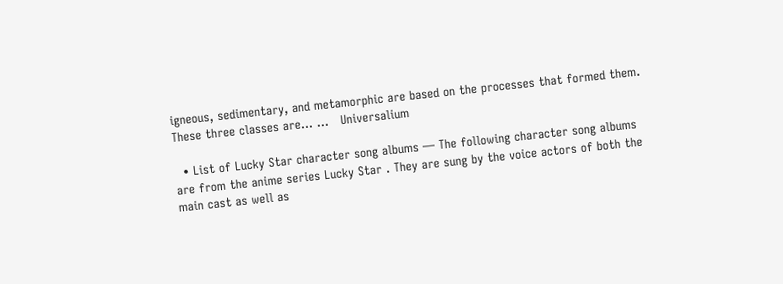igneous, sedimentary, and metamorphic are based on the processes that formed them. These three classes are… …   Universalium

  • List of Lucky Star character song albums — The following character song albums are from the anime series Lucky Star . They are sung by the voice actors of both the main cast as well as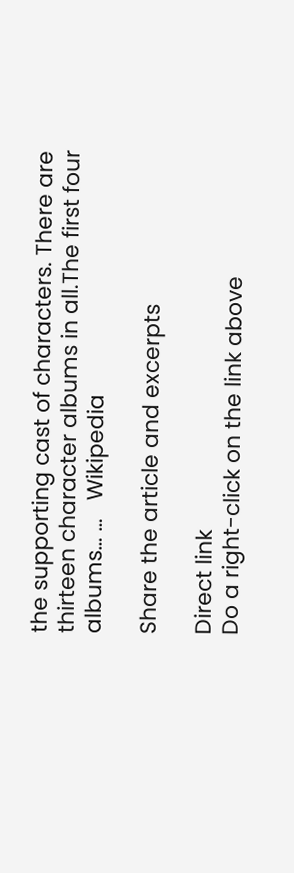the supporting cast of characters. There are thirteen character albums in all.The first four albums… …   Wikipedia

Share the article and excerpts

Direct link
Do a right-click on the link above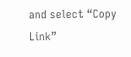and select “Copy Link”